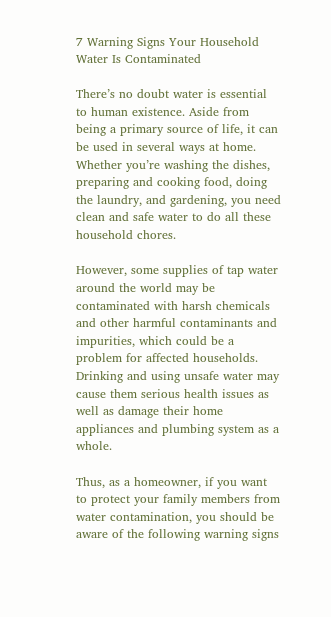7 Warning Signs Your Household Water Is Contaminated

There’s no doubt water is essential to human existence. Aside from being a primary source of life, it can be used in several ways at home. Whether you’re washing the dishes, preparing and cooking food, doing the laundry, and gardening, you need clean and safe water to do all these household chores.

However, some supplies of tap water around the world may be contaminated with harsh chemicals and other harmful contaminants and impurities, which could be a problem for affected households. Drinking and using unsafe water may cause them serious health issues as well as damage their home appliances and plumbing system as a whole.

Thus, as a homeowner, if you want to protect your family members from water contamination, you should be aware of the following warning signs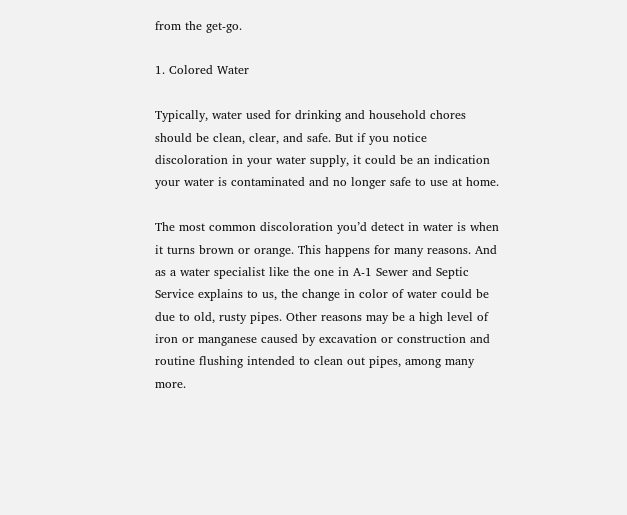from the get-go.

1. Colored Water

Typically, water used for drinking and household chores should be clean, clear, and safe. But if you notice discoloration in your water supply, it could be an indication your water is contaminated and no longer safe to use at home.

The most common discoloration you’d detect in water is when it turns brown or orange. This happens for many reasons. And as a water specialist like the one in A-1 Sewer and Septic Service explains to us, the change in color of water could be due to old, rusty pipes. Other reasons may be a high level of iron or manganese caused by excavation or construction and routine flushing intended to clean out pipes, among many more.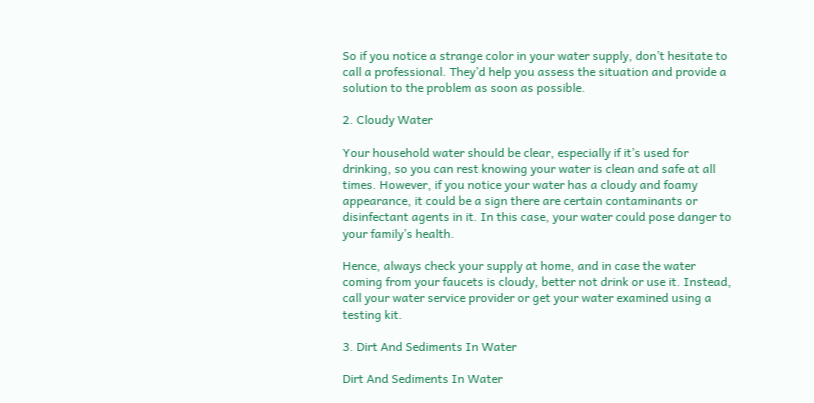So if you notice a strange color in your water supply, don’t hesitate to call a professional. They’d help you assess the situation and provide a solution to the problem as soon as possible.

2. Cloudy Water

Your household water should be clear, especially if it’s used for drinking, so you can rest knowing your water is clean and safe at all times. However, if you notice your water has a cloudy and foamy appearance, it could be a sign there are certain contaminants or disinfectant agents in it. In this case, your water could pose danger to your family’s health.

Hence, always check your supply at home, and in case the water coming from your faucets is cloudy, better not drink or use it. Instead, call your water service provider or get your water examined using a testing kit.

3. Dirt And Sediments In Water

Dirt And Sediments In Water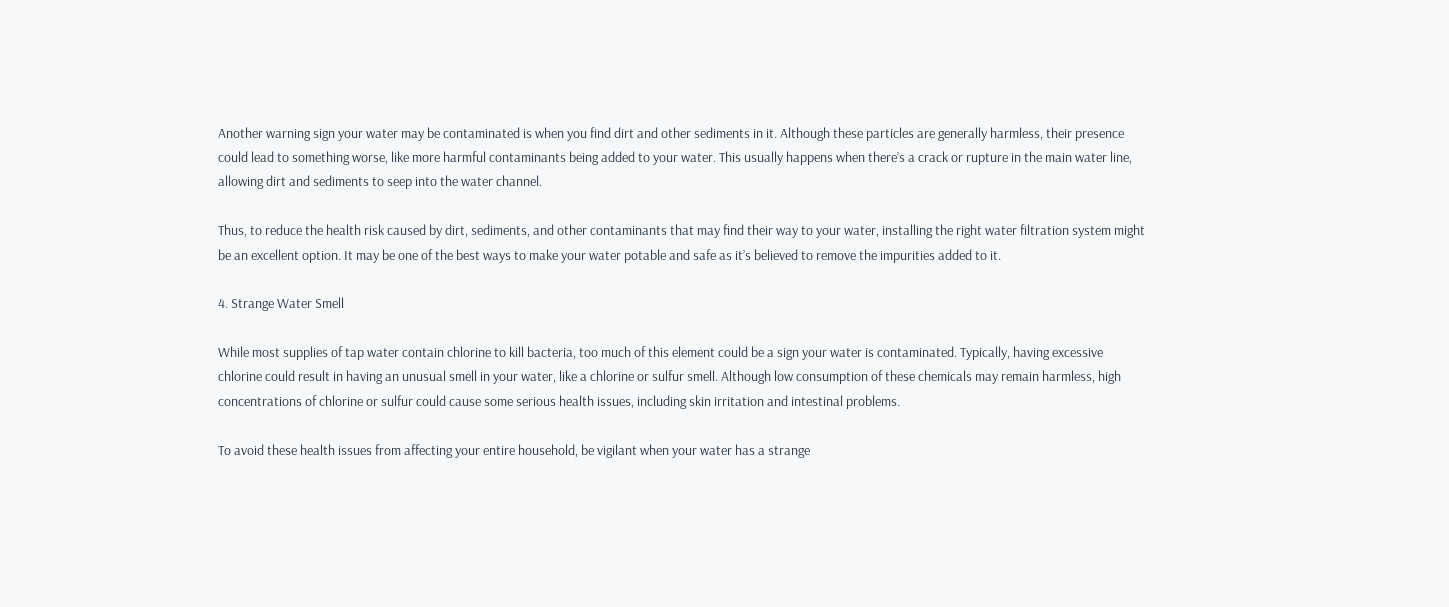Another warning sign your water may be contaminated is when you find dirt and other sediments in it. Although these particles are generally harmless, their presence could lead to something worse, like more harmful contaminants being added to your water. This usually happens when there’s a crack or rupture in the main water line, allowing dirt and sediments to seep into the water channel.

Thus, to reduce the health risk caused by dirt, sediments, and other contaminants that may find their way to your water, installing the right water filtration system might be an excellent option. It may be one of the best ways to make your water potable and safe as it’s believed to remove the impurities added to it.

4. Strange Water Smell

While most supplies of tap water contain chlorine to kill bacteria, too much of this element could be a sign your water is contaminated. Typically, having excessive chlorine could result in having an unusual smell in your water, like a chlorine or sulfur smell. Although low consumption of these chemicals may remain harmless, high concentrations of chlorine or sulfur could cause some serious health issues, including skin irritation and intestinal problems.

To avoid these health issues from affecting your entire household, be vigilant when your water has a strange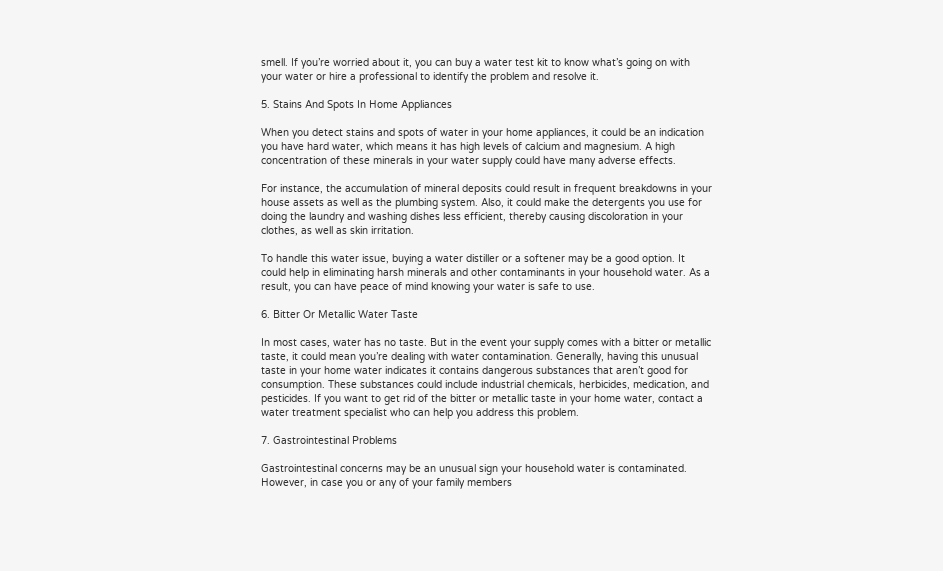smell. If you’re worried about it, you can buy a water test kit to know what’s going on with your water or hire a professional to identify the problem and resolve it.

5. Stains And Spots In Home Appliances

When you detect stains and spots of water in your home appliances, it could be an indication you have hard water, which means it has high levels of calcium and magnesium. A high concentration of these minerals in your water supply could have many adverse effects.

For instance, the accumulation of mineral deposits could result in frequent breakdowns in your house assets as well as the plumbing system. Also, it could make the detergents you use for doing the laundry and washing dishes less efficient, thereby causing discoloration in your clothes, as well as skin irritation.

To handle this water issue, buying a water distiller or a softener may be a good option. It could help in eliminating harsh minerals and other contaminants in your household water. As a result, you can have peace of mind knowing your water is safe to use.

6. Bitter Or Metallic Water Taste

In most cases, water has no taste. But in the event your supply comes with a bitter or metallic taste, it could mean you’re dealing with water contamination. Generally, having this unusual taste in your home water indicates it contains dangerous substances that aren’t good for consumption. These substances could include industrial chemicals, herbicides, medication, and pesticides. If you want to get rid of the bitter or metallic taste in your home water, contact a water treatment specialist who can help you address this problem.

7. Gastrointestinal Problems

Gastrointestinal concerns may be an unusual sign your household water is contaminated. However, in case you or any of your family members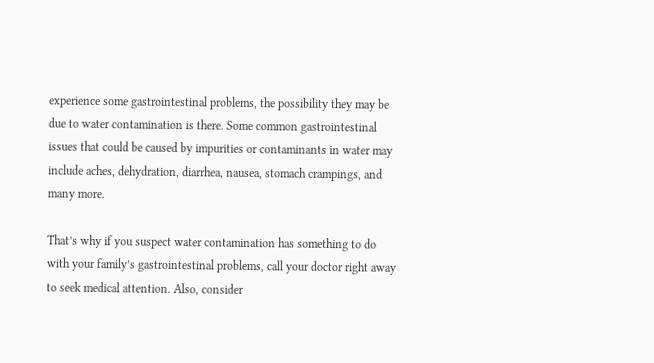experience some gastrointestinal problems, the possibility they may be due to water contamination is there. Some common gastrointestinal issues that could be caused by impurities or contaminants in water may include aches, dehydration, diarrhea, nausea, stomach crampings, and many more.

That’s why if you suspect water contamination has something to do with your family’s gastrointestinal problems, call your doctor right away to seek medical attention. Also, consider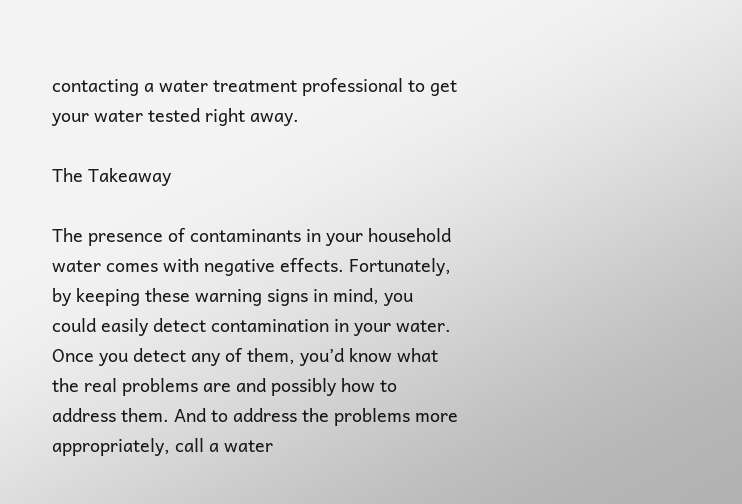contacting a water treatment professional to get your water tested right away.

The Takeaway

The presence of contaminants in your household water comes with negative effects. Fortunately, by keeping these warning signs in mind, you could easily detect contamination in your water. Once you detect any of them, you’d know what the real problems are and possibly how to address them. And to address the problems more appropriately, call a water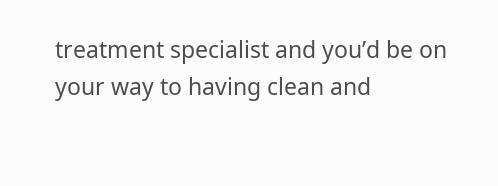treatment specialist and you’d be on your way to having clean and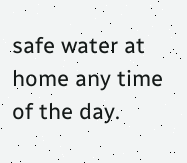safe water at home any time of the day.